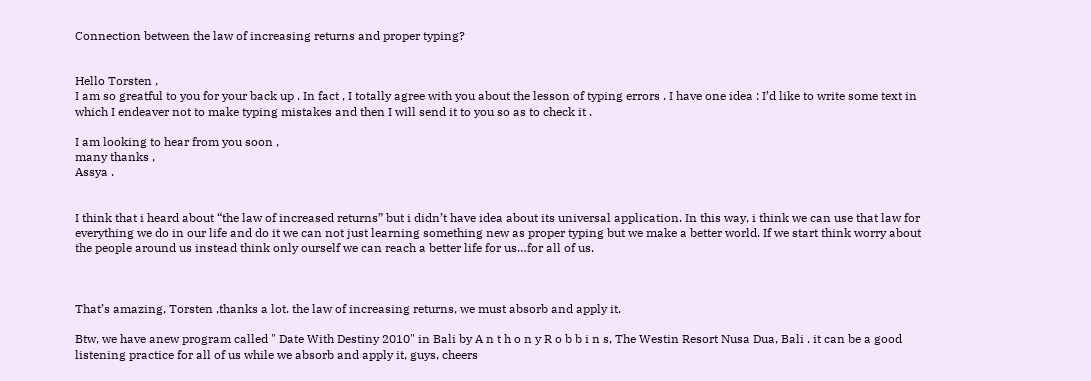Connection between the law of increasing returns and proper typing?


Hello Torsten ,
I am so greatful to you for your back up . In fact , I totally agree with you about the lesson of typing errors . I have one idea : I’d like to write some text in which I endeaver not to make typing mistakes and then I will send it to you so as to check it .

I am looking to hear from you soon ,
many thanks ,
Assya .


I think that i heard about “the law of increased returns” but i didn’t have idea about its universal application. In this way, i think we can use that law for everything we do in our life and do it we can not just learning something new as proper typing but we make a better world. If we start think worry about the people around us instead think only ourself we can reach a better life for us…for all of us.



That’s amazing, Torsten ,thanks a lot. the law of increasing returns, we must absorb and apply it.

Btw, we have anew program called " Date With Destiny 2010" in Bali by A n t h o n y R o b b i n s, The Westin Resort Nusa Dua, Bali . it can be a good listening practice for all of us while we absorb and apply it, guys, cheers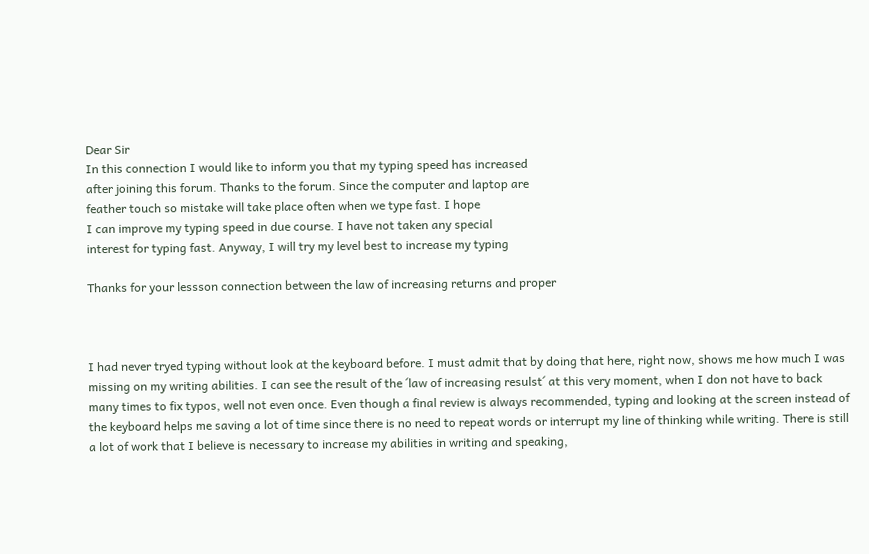Dear Sir
In this connection I would like to inform you that my typing speed has increased
after joining this forum. Thanks to the forum. Since the computer and laptop are
feather touch so mistake will take place often when we type fast. I hope
I can improve my typing speed in due course. I have not taken any special
interest for typing fast. Anyway, I will try my level best to increase my typing

Thanks for your lessson connection between the law of increasing returns and proper



I had never tryed typing without look at the keyboard before. I must admit that by doing that here, right now, shows me how much I was missing on my writing abilities. I can see the result of the ´law of increasing resulst´ at this very moment, when I don not have to back many times to fix typos, well not even once. Even though a final review is always recommended, typing and looking at the screen instead of the keyboard helps me saving a lot of time since there is no need to repeat words or interrupt my line of thinking while writing. There is still a lot of work that I believe is necessary to increase my abilities in writing and speaking,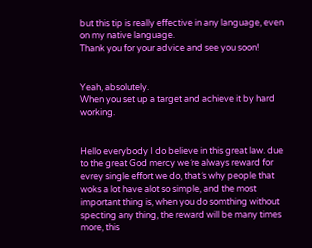but this tip is really effective in any language, even on my native language.
Thank you for your advice and see you soon!


Yeah, absolutely.
When you set up a target and achieve it by hard working.


Hello everybody I do believe in this great law. due to the great God mercy we´re always reward for evrey single effort we do, that´s why people that woks a lot have alot so simple, and the most important thing is, when you do somthing without specting any thing, the reward will be many times more, this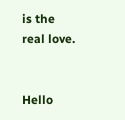is the real love.


Hello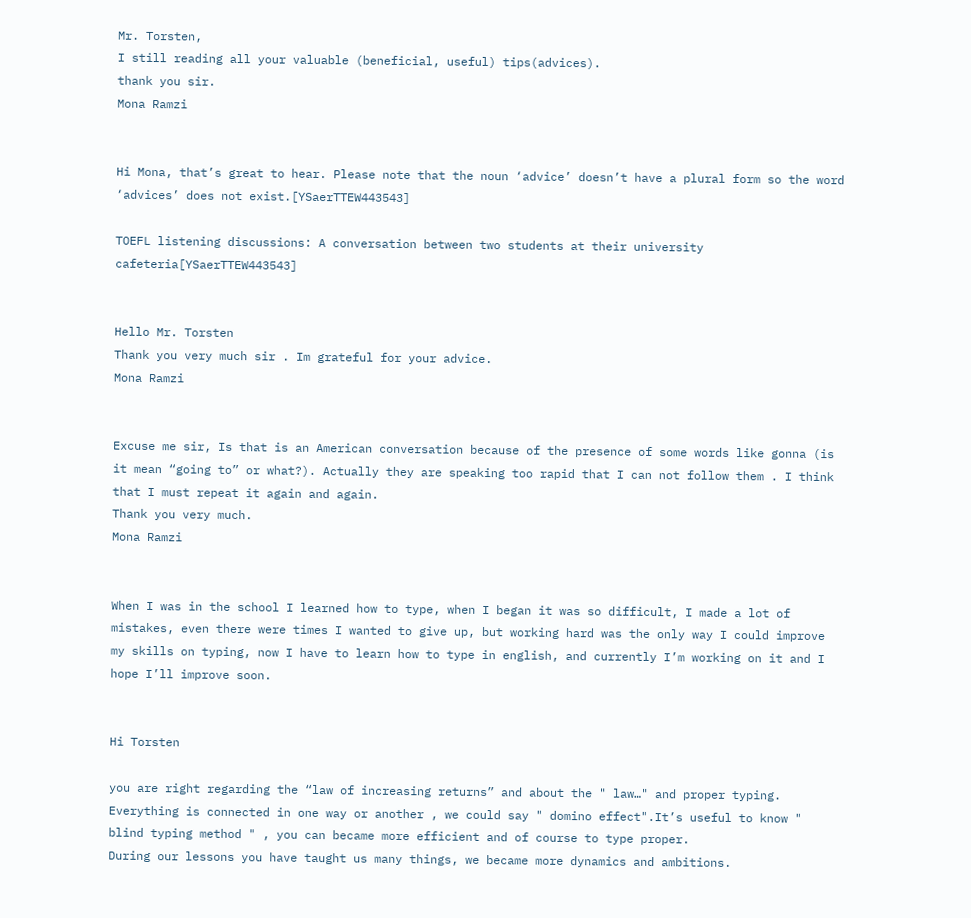Mr. Torsten,
I still reading all your valuable (beneficial, useful) tips(advices).
thank you sir.
Mona Ramzi


Hi Mona, that’s great to hear. Please note that the noun ‘advice’ doesn’t have a plural form so the word ‘advices’ does not exist.[YSaerTTEW443543]

TOEFL listening discussions: A conversation between two students at their university cafeteria[YSaerTTEW443543]


Hello Mr. Torsten
Thank you very much sir . Im grateful for your advice.
Mona Ramzi


Excuse me sir, Is that is an American conversation because of the presence of some words like gonna (is it mean “going to” or what?). Actually they are speaking too rapid that I can not follow them . I think that I must repeat it again and again.
Thank you very much.
Mona Ramzi


When I was in the school I learned how to type, when I began it was so difficult, I made a lot of mistakes, even there were times I wanted to give up, but working hard was the only way I could improve my skills on typing, now I have to learn how to type in english, and currently I’m working on it and I hope I’ll improve soon.


Hi Torsten

you are right regarding the “law of increasing returns” and about the " law…" and proper typing.
Everything is connected in one way or another , we could say " domino effect".It’s useful to know " blind typing method " , you can became more efficient and of course to type proper.
During our lessons you have taught us many things, we became more dynamics and ambitions.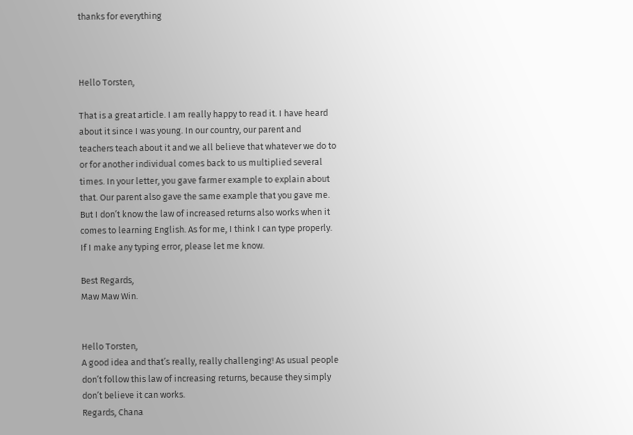thanks for everything



Hello Torsten,

That is a great article. I am really happy to read it. I have heard about it since I was young. In our country, our parent and teachers teach about it and we all believe that whatever we do to or for another individual comes back to us multiplied several times. In your letter, you gave farmer example to explain about that. Our parent also gave the same example that you gave me. But I don’t know the law of increased returns also works when it comes to learning English. As for me, I think I can type properly. If I make any typing error, please let me know.

Best Regards,
Maw Maw Win.


Hello Torsten,
A good idea and that’s really, really challenging! As usual people don’t follow this law of increasing returns, because they simply don’t believe it can works.
Regards, Chana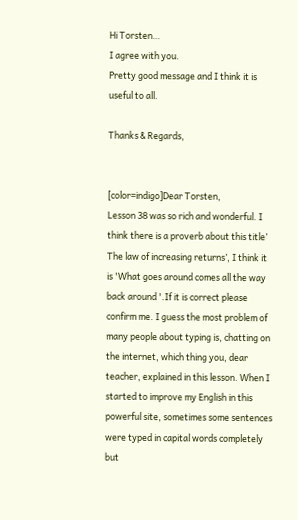Hi Torsten…
I agree with you.
Pretty good message and I think it is useful to all.

Thanks & Regards,


[color=indigo]Dear Torsten,
Lesson 38 was so rich and wonderful. I think there is a proverb about this title’ The law of increasing returns’, I think it is 'What goes around comes all the way back around '.If it is correct please confirm me. I guess the most problem of many people about typing is, chatting on the internet, which thing you, dear teacher, explained in this lesson. When I started to improve my English in this powerful site, sometimes some sentences were typed in capital words completely but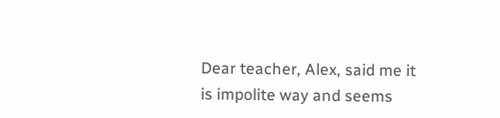Dear teacher, Alex, said me it is impolite way and seems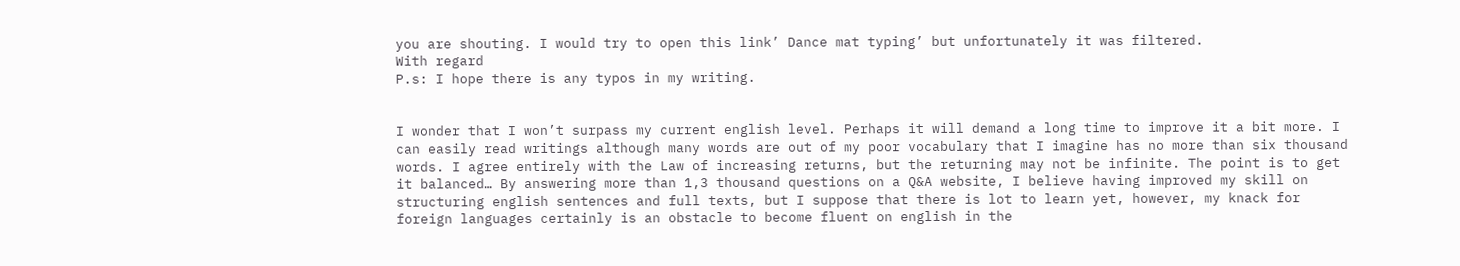you are shouting. I would try to open this link’ Dance mat typing’ but unfortunately it was filtered.
With regard
P.s: I hope there is any typos in my writing.


I wonder that I won’t surpass my current english level. Perhaps it will demand a long time to improve it a bit more. I can easily read writings although many words are out of my poor vocabulary that I imagine has no more than six thousand words. I agree entirely with the Law of increasing returns, but the returning may not be infinite. The point is to get it balanced… By answering more than 1,3 thousand questions on a Q&A website, I believe having improved my skill on structuring english sentences and full texts, but I suppose that there is lot to learn yet, however, my knack for foreign languages certainly is an obstacle to become fluent on english in the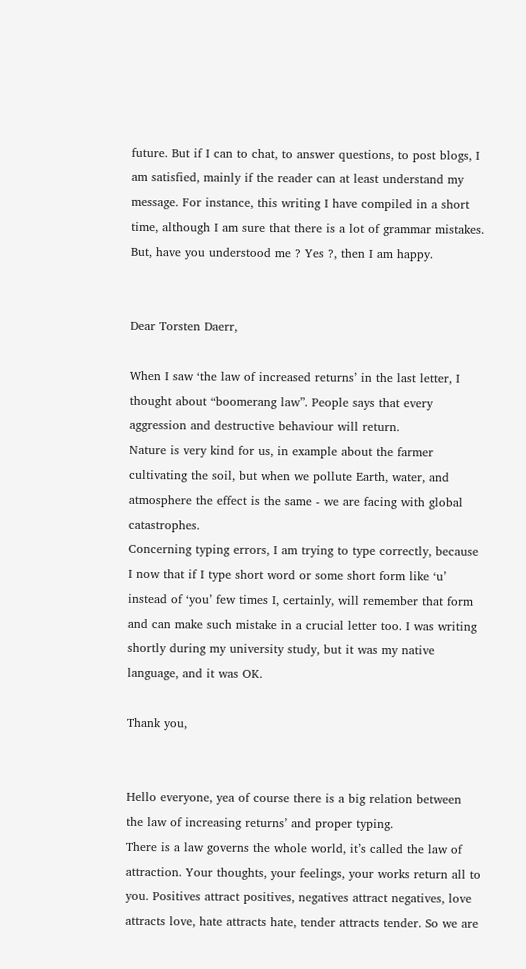future. But if I can to chat, to answer questions, to post blogs, I am satisfied, mainly if the reader can at least understand my message. For instance, this writing I have compiled in a short time, although I am sure that there is a lot of grammar mistakes. But, have you understood me ? Yes ?, then I am happy.


Dear Torsten Daerr,

When I saw ‘the law of increased returns’ in the last letter, I thought about “boomerang law”. People says that every aggression and destructive behaviour will return.
Nature is very kind for us, in example about the farmer cultivating the soil, but when we pollute Earth, water, and atmosphere the effect is the same - we are facing with global catastrophes.
Concerning typing errors, I am trying to type correctly, because I now that if I type short word or some short form like ‘u’ instead of ‘you’ few times I, certainly, will remember that form and can make such mistake in a crucial letter too. I was writing shortly during my university study, but it was my native language, and it was OK.

Thank you,


Hello everyone, yea of course there is a big relation between the law of increasing returns’ and proper typing.
There is a law governs the whole world, it’s called the law of attraction. Your thoughts, your feelings, your works return all to you. Positives attract positives, negatives attract negatives, love attracts love, hate attracts hate, tender attracts tender. So we are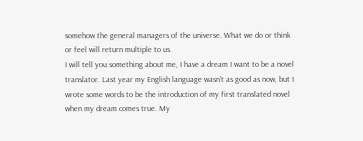somehow the general managers of the universe. What we do or think or feel will return multiple to us.
I will tell you something about me, I have a dream I want to be a novel translator. Last year my English language wasn’t as good as now, but I wrote some words to be the introduction of my first translated novel when my dream comes true. My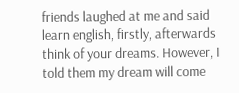friends laughed at me and said learn english, firstly, afterwards think of your dreams. However, I told them my dream will come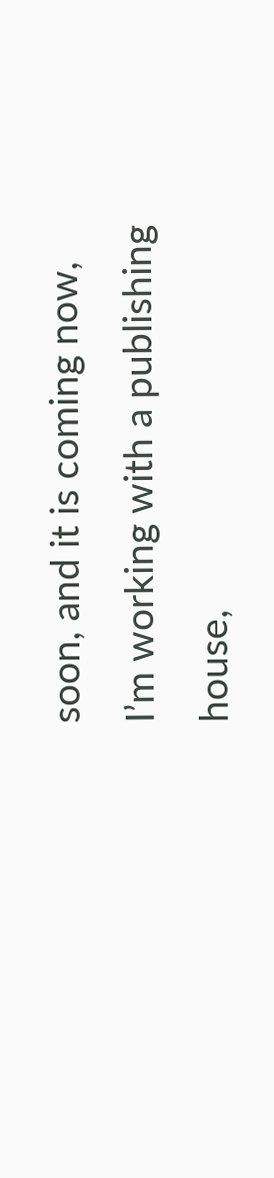soon, and it is coming now, I’m working with a publishing house,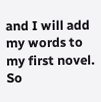and I will add my words to my first novel.
So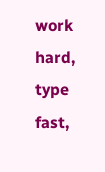work hard, type fast,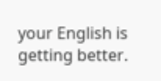your English is getting better.